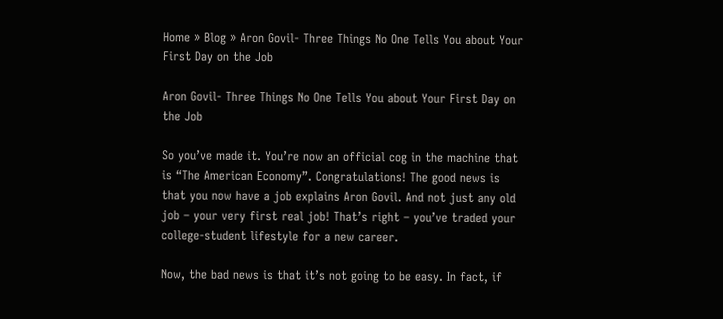Home » Blog » Aron Govil- Three Things No One Tells You about Your First Day on the Job

Aron Govil- Three Things No One Tells You about Your First Day on the Job

So you’ve made it. You’re now an official cog in the machine that is “The American Economy”. Congratulations! The good news is that you now have a job explains Aron Govil. And not just any old job – your very first real job! That’s right – you’ve traded your college-student lifestyle for a new career.

Now, the bad news is that it’s not going to be easy. In fact, if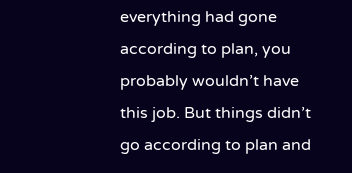everything had gone according to plan, you probably wouldn’t have this job. But things didn’t go according to plan and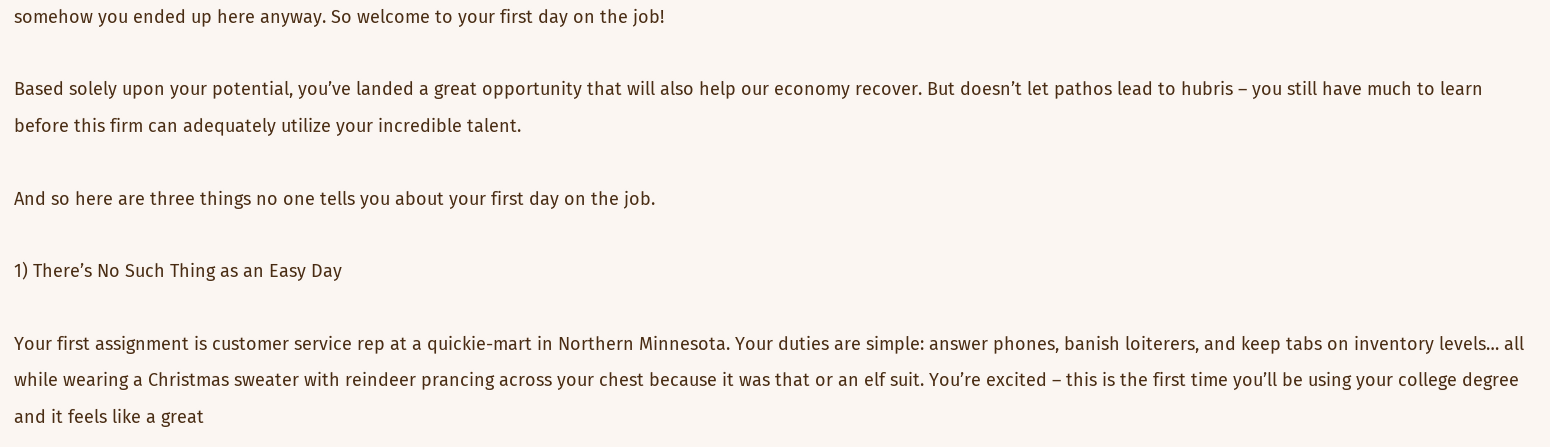somehow you ended up here anyway. So welcome to your first day on the job!

Based solely upon your potential, you’ve landed a great opportunity that will also help our economy recover. But doesn’t let pathos lead to hubris – you still have much to learn before this firm can adequately utilize your incredible talent.

And so here are three things no one tells you about your first day on the job.

1) There’s No Such Thing as an Easy Day

Your first assignment is customer service rep at a quickie-mart in Northern Minnesota. Your duties are simple: answer phones, banish loiterers, and keep tabs on inventory levels… all while wearing a Christmas sweater with reindeer prancing across your chest because it was that or an elf suit. You’re excited – this is the first time you’ll be using your college degree and it feels like a great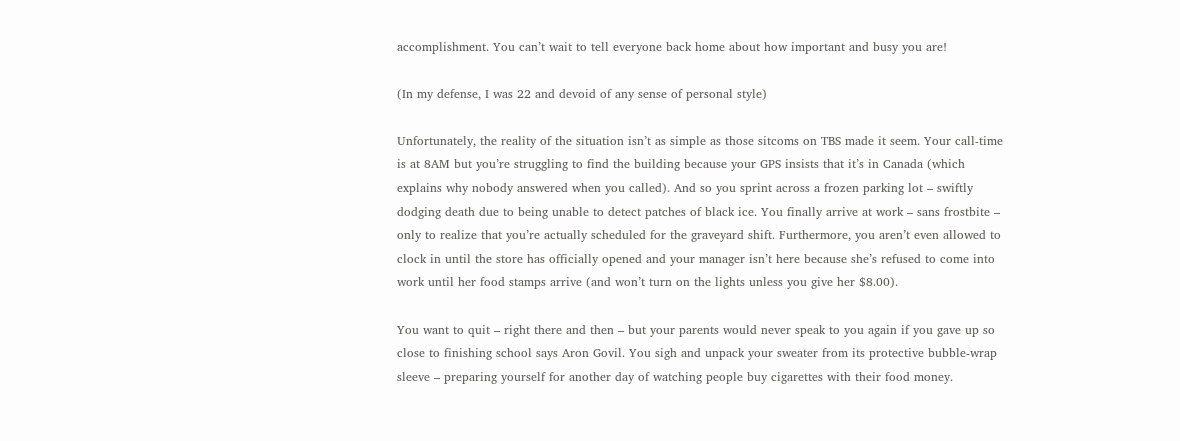accomplishment. You can’t wait to tell everyone back home about how important and busy you are!

(In my defense, I was 22 and devoid of any sense of personal style)

Unfortunately, the reality of the situation isn’t as simple as those sitcoms on TBS made it seem. Your call-time is at 8AM but you’re struggling to find the building because your GPS insists that it’s in Canada (which explains why nobody answered when you called). And so you sprint across a frozen parking lot – swiftly dodging death due to being unable to detect patches of black ice. You finally arrive at work – sans frostbite – only to realize that you’re actually scheduled for the graveyard shift. Furthermore, you aren’t even allowed to clock in until the store has officially opened and your manager isn’t here because she’s refused to come into work until her food stamps arrive (and won’t turn on the lights unless you give her $8.00).

You want to quit – right there and then – but your parents would never speak to you again if you gave up so close to finishing school says Aron Govil. You sigh and unpack your sweater from its protective bubble-wrap sleeve – preparing yourself for another day of watching people buy cigarettes with their food money.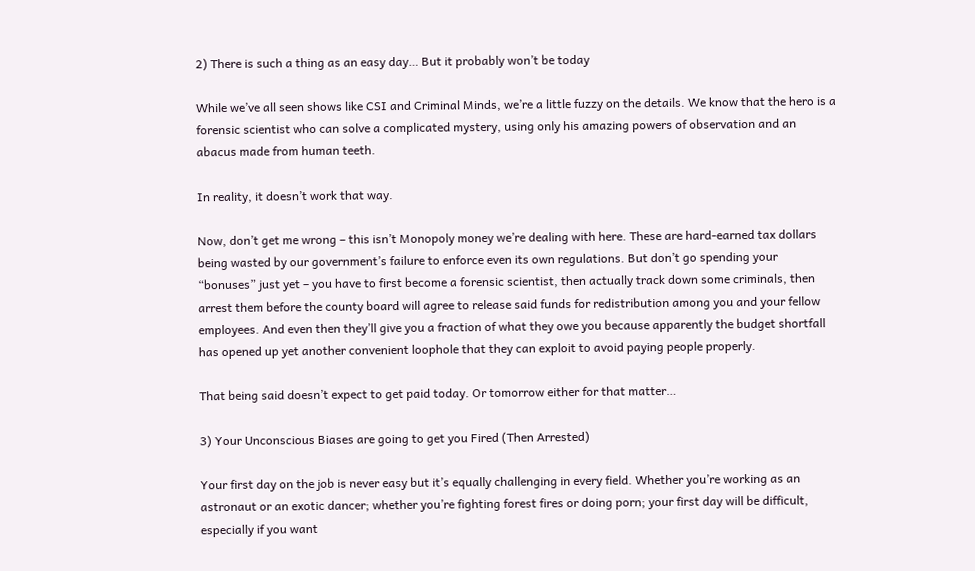2) There is such a thing as an easy day… But it probably won’t be today

While we’ve all seen shows like CSI and Criminal Minds, we’re a little fuzzy on the details. We know that the hero is a forensic scientist who can solve a complicated mystery, using only his amazing powers of observation and an abacus made from human teeth.

In reality, it doesn’t work that way.

Now, don’t get me wrong – this isn’t Monopoly money we’re dealing with here. These are hard-earned tax dollars being wasted by our government’s failure to enforce even its own regulations. But don’t go spending your “bonuses” just yet – you have to first become a forensic scientist, then actually track down some criminals, then arrest them before the county board will agree to release said funds for redistribution among you and your fellow employees. And even then they’ll give you a fraction of what they owe you because apparently the budget shortfall has opened up yet another convenient loophole that they can exploit to avoid paying people properly.

That being said doesn’t expect to get paid today. Or tomorrow either for that matter…

3) Your Unconscious Biases are going to get you Fired (Then Arrested)

Your first day on the job is never easy but it’s equally challenging in every field. Whether you’re working as an astronaut or an exotic dancer; whether you’re fighting forest fires or doing porn; your first day will be difficult, especially if you want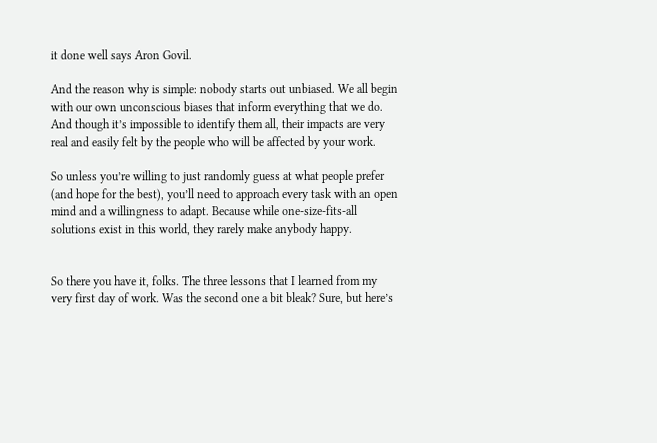it done well says Aron Govil.

And the reason why is simple: nobody starts out unbiased. We all begin with our own unconscious biases that inform everything that we do. And though it’s impossible to identify them all, their impacts are very real and easily felt by the people who will be affected by your work.

So unless you’re willing to just randomly guess at what people prefer (and hope for the best), you’ll need to approach every task with an open mind and a willingness to adapt. Because while one-size-fits-all solutions exist in this world, they rarely make anybody happy.


So there you have it, folks. The three lessons that I learned from my very first day of work. Was the second one a bit bleak? Sure, but here’s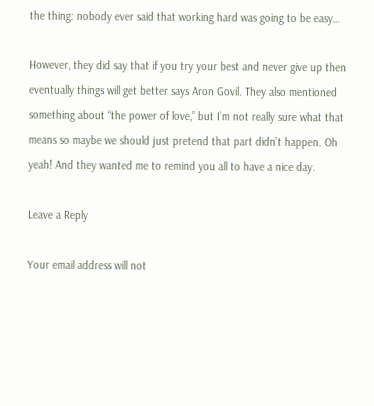the thing: nobody ever said that working hard was going to be easy…

However, they did say that if you try your best and never give up then eventually things will get better says Aron Govil. They also mentioned something about “the power of love,” but I’m not really sure what that means so maybe we should just pretend that part didn’t happen. Oh yeah! And they wanted me to remind you all to have a nice day.

Leave a Reply

Your email address will not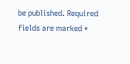be published. Required fields are marked *